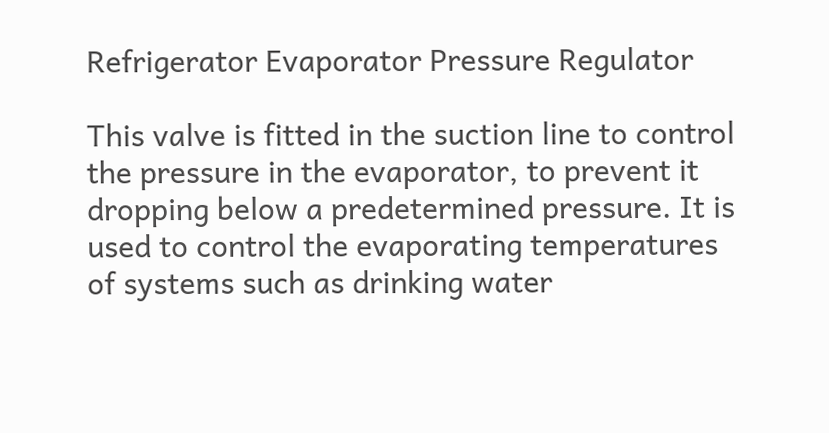Refrigerator Evaporator Pressure Regulator

This valve is fitted in the suction line to control the pressure in the evaporator, to prevent it dropping below a predetermined pressure. It is used to control the evaporating temperatures of systems such as drinking water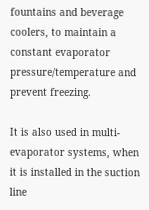fountains and beverage coolers, to maintain a constant evaporator pressure/temperature and prevent freezing.

It is also used in multi-evaporator systems, when it is installed in the suction line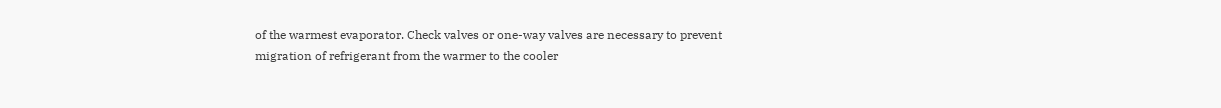of the warmest evaporator. Check valves or one-way valves are necessary to prevent migration of refrigerant from the warmer to the cooler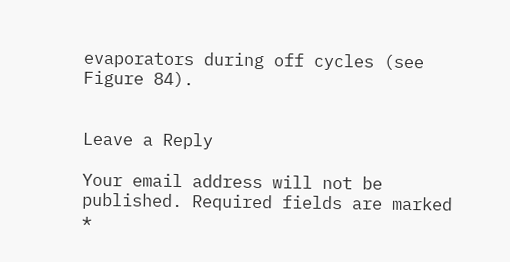evaporators during off cycles (see Figure 84).


Leave a Reply

Your email address will not be published. Required fields are marked *